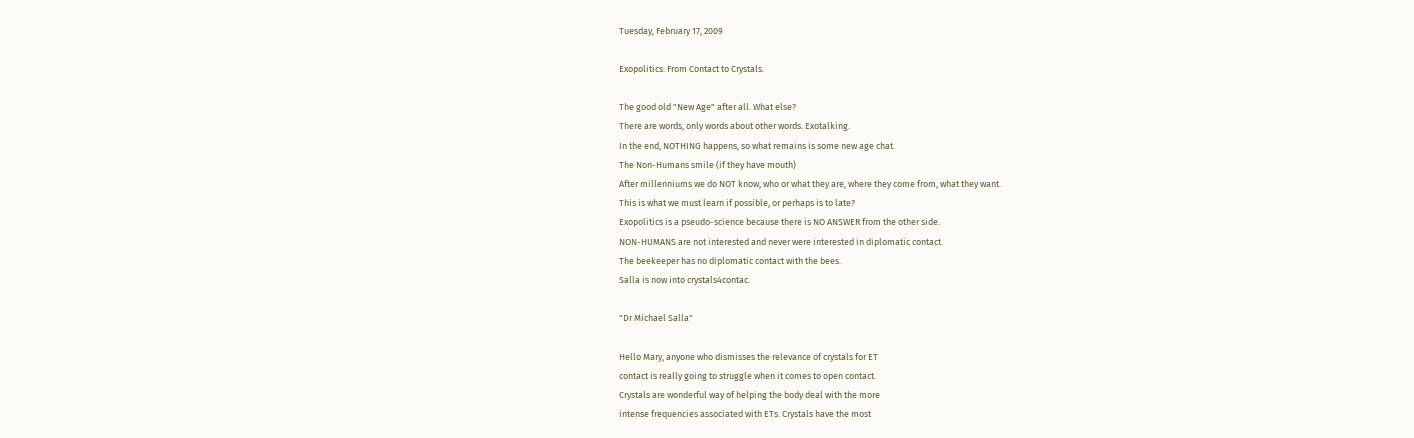Tuesday, February 17, 2009

Exopolitics: From Contact to Crystals.

The good old "New Age" after all. What else?
There are words, only words about other words. Exotalking.
In the end, NOTHING happens, so what remains is some new age chat.
The Non-Humans smile (if they have mouth)
After millenniums we do NOT know, who or what they are, where they come from, what they want.
This is what we must learn if possible, or perhaps is to late?
Exopolitics is a pseudo-science because there is NO ANSWER from the other side.
NON-HUMANS are not interested and never were interested in diplomatic contact.
The beekeeper has no diplomatic contact with the bees.
Salla is now into crystals4contac.

"Dr Michael Salla"

Hello Mary, anyone who dismisses the relevance of crystals for ET
contact is really going to struggle when it comes to open contact.
Crystals are wonderful way of helping the body deal with the more
intense frequencies associated with ETs. Crystals have the most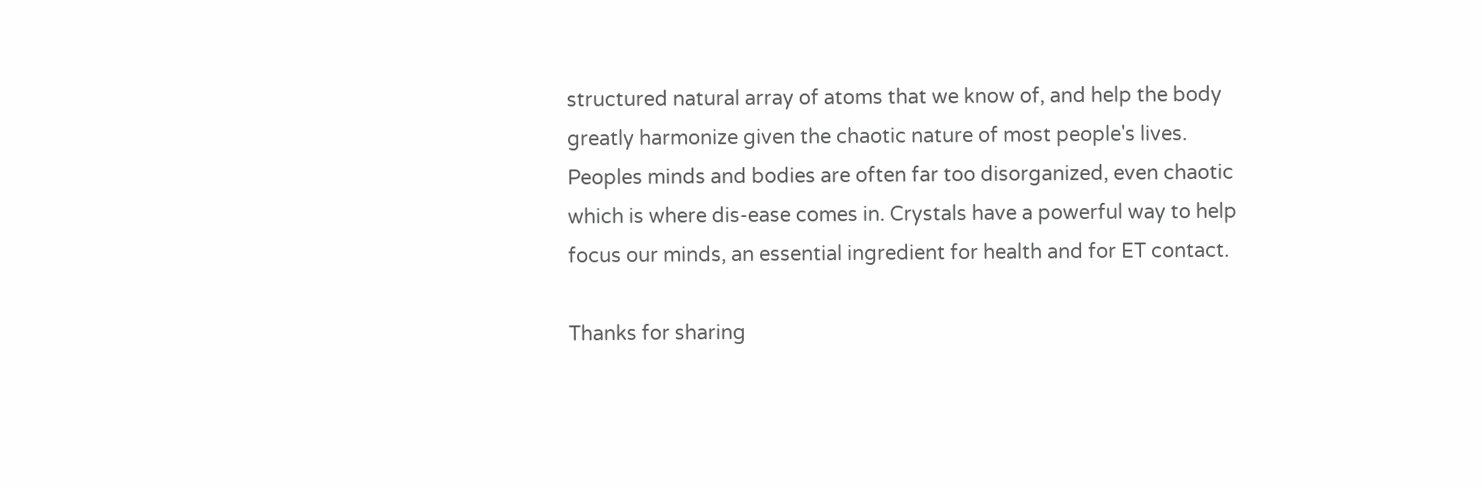structured natural array of atoms that we know of, and help the body
greatly harmonize given the chaotic nature of most people's lives.
Peoples minds and bodies are often far too disorganized, even chaotic
which is where dis-ease comes in. Crystals have a powerful way to help
focus our minds, an essential ingredient for health and for ET contact.

Thanks for sharing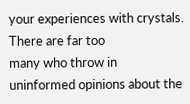your experiences with crystals. There are far too
many who throw in uninformed opinions about the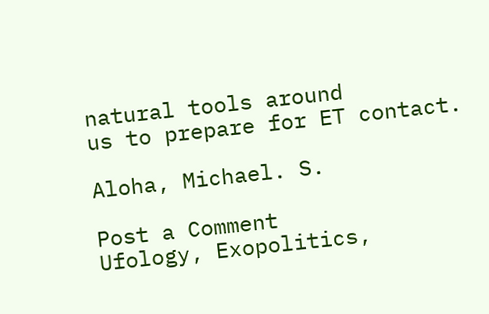natural tools around
us to prepare for ET contact.

Aloha, Michael. S.

Post a Comment
Ufology, Exopolitics,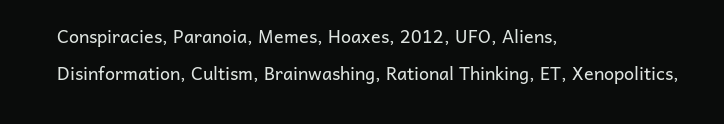Conspiracies, Paranoia, Memes, Hoaxes, 2012, UFO, Aliens, Disinformation, Cultism, Brainwashing, Rational Thinking, ET, Xenopolitics,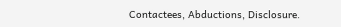Contactees, Abductions, Disclosure.